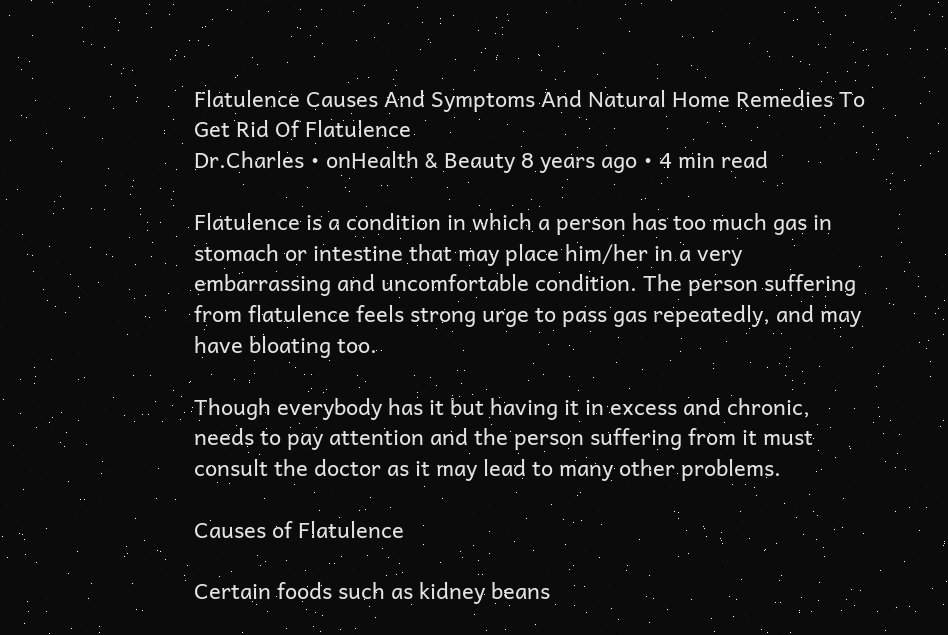Flatulence Causes And Symptoms And Natural Home Remedies To Get Rid Of Flatulence
Dr.Charles • onHealth & Beauty 8 years ago • 4 min read

Flatulence is a condition in which a person has too much gas in stomach or intestine that may place him/her in a very embarrassing and uncomfortable condition. The person suffering from flatulence feels strong urge to pass gas repeatedly, and may have bloating too.

Though everybody has it but having it in excess and chronic, needs to pay attention and the person suffering from it must consult the doctor as it may lead to many other problems.

Causes of Flatulence

Certain foods such as kidney beans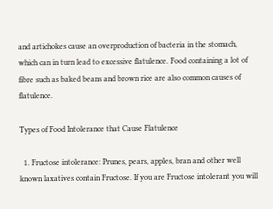and artichokes cause an overproduction of bacteria in the stomach, which can in turn lead to excessive flatulence. Food containing a lot of fibre such as baked beans and brown rice are also common causes of flatulence.

Types of Food Intolerance that Cause Flatulence

  1. Fructose intolerance: Prunes, pears, apples, bran and other well known laxatives contain Fructose. If you are Fructose intolerant you will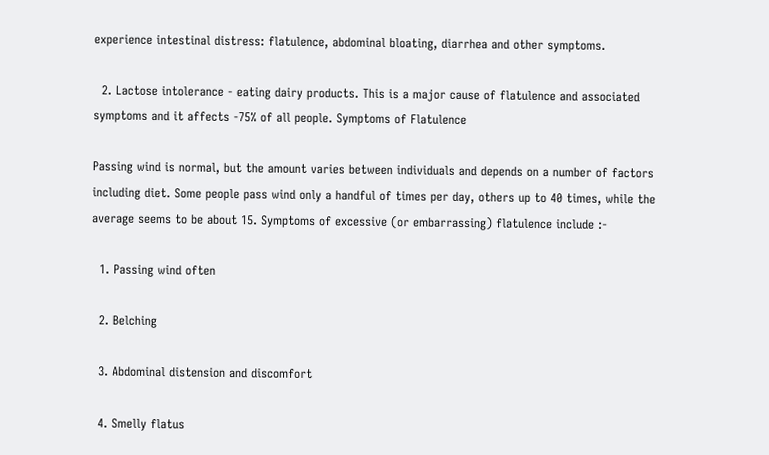experience intestinal distress: flatulence, abdominal bloating, diarrhea and other symptoms.

  2. Lactose intolerance - eating dairy products. This is a major cause of flatulence and associated symptoms and it affects -75% of all people. Symptoms of Flatulence

Passing wind is normal, but the amount varies between individuals and depends on a number of factors including diet. Some people pass wind only a handful of times per day, others up to 40 times, while the average seems to be about 15. Symptoms of excessive (or embarrassing) flatulence include :-

  1. Passing wind often

  2. Belching

  3. Abdominal distension and discomfort

  4. Smelly flatus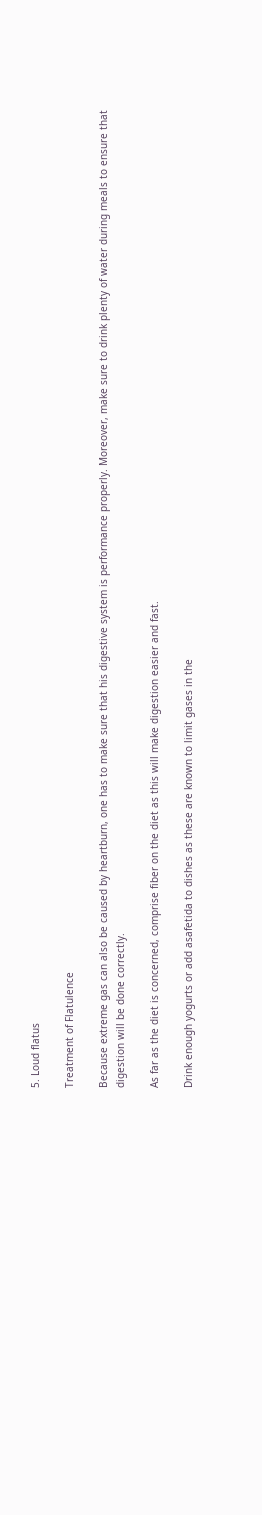5. Loud flatus

Treatment of Flatulence

Because extreme gas can also be caused by heartburn, one has to make sure that his digestive system is performance properly. Moreover, make sure to drink plenty of water during meals to ensure that digestion will be done correctly.

As far as the diet is concerned, comprise fiber on the diet as this will make digestion easier and fast.

Drink enough yogurts or add asafetida to dishes as these are known to limit gases in the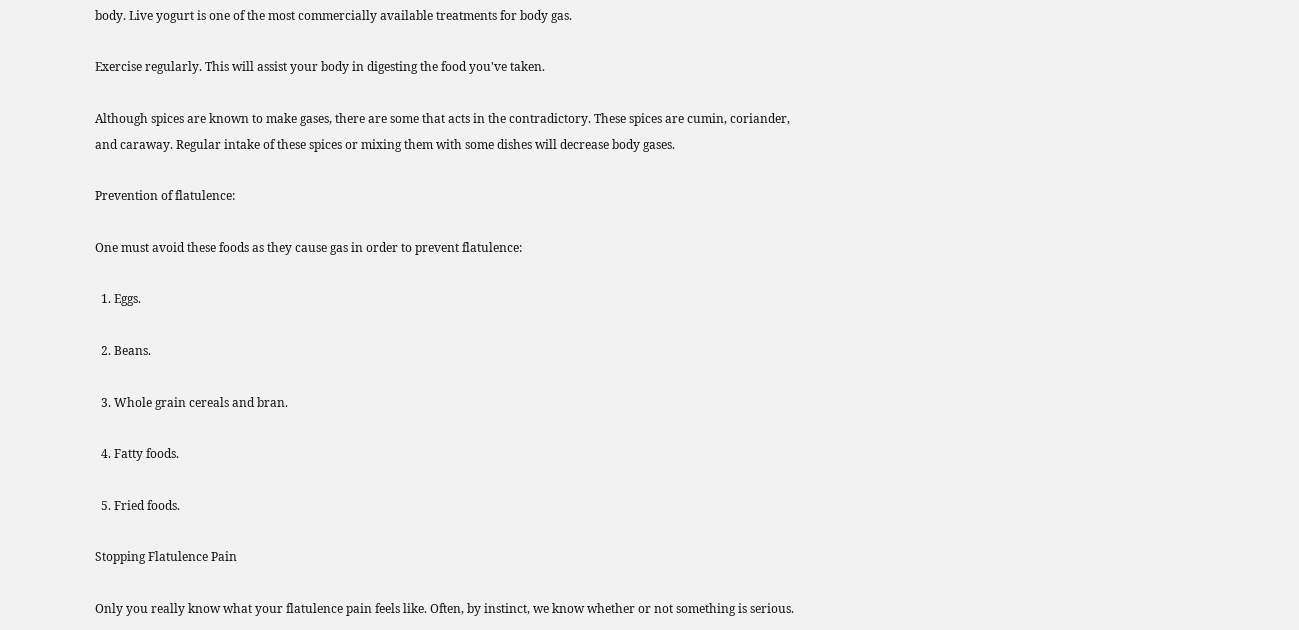body. Live yogurt is one of the most commercially available treatments for body gas.

Exercise regularly. This will assist your body in digesting the food you've taken.

Although spices are known to make gases, there are some that acts in the contradictory. These spices are cumin, coriander, and caraway. Regular intake of these spices or mixing them with some dishes will decrease body gases.

Prevention of flatulence:

One must avoid these foods as they cause gas in order to prevent flatulence:

  1. Eggs.

  2. Beans.

  3. Whole grain cereals and bran.

  4. Fatty foods.

  5. Fried foods.

Stopping Flatulence Pain

Only you really know what your flatulence pain feels like. Often, by instinct, we know whether or not something is serious.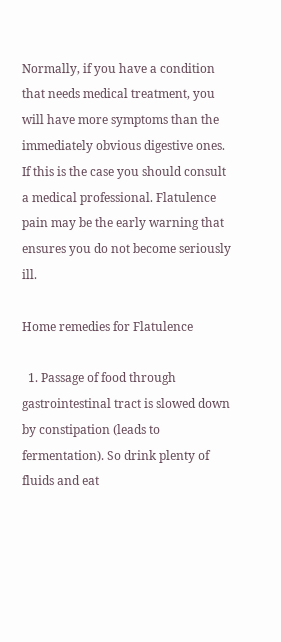Normally, if you have a condition that needs medical treatment, you will have more symptoms than the immediately obvious digestive ones. If this is the case you should consult a medical professional. Flatulence pain may be the early warning that ensures you do not become seriously ill.

Home remedies for Flatulence

  1. Passage of food through gastrointestinal tract is slowed down by constipation (leads to fermentation). So drink plenty of fluids and eat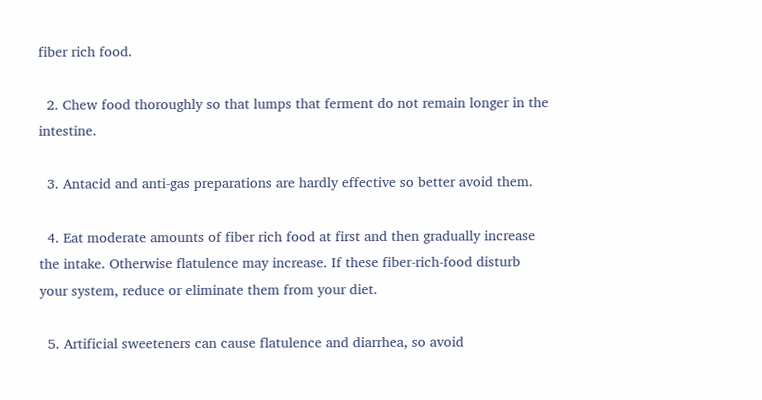fiber rich food.

  2. Chew food thoroughly so that lumps that ferment do not remain longer in the intestine.

  3. Antacid and anti-gas preparations are hardly effective so better avoid them.

  4. Eat moderate amounts of fiber rich food at first and then gradually increase the intake. Otherwise flatulence may increase. If these fiber-rich-food disturb your system, reduce or eliminate them from your diet.

  5. Artificial sweeteners can cause flatulence and diarrhea, so avoid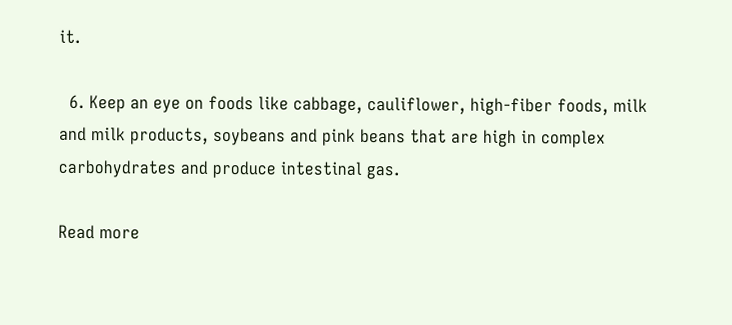it.

  6. Keep an eye on foods like cabbage, cauliflower, high-fiber foods, milk and milk products, soybeans and pink beans that are high in complex carbohydrates and produce intestinal gas.

Read more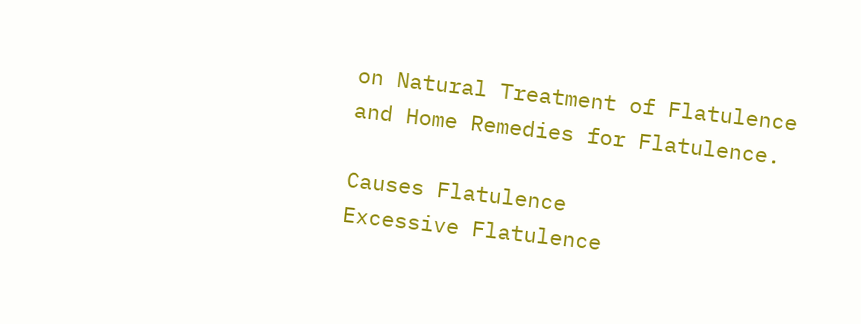on Natural Treatment of Flatulence and Home Remedies for Flatulence.

Causes Flatulence
Excessive Flatulence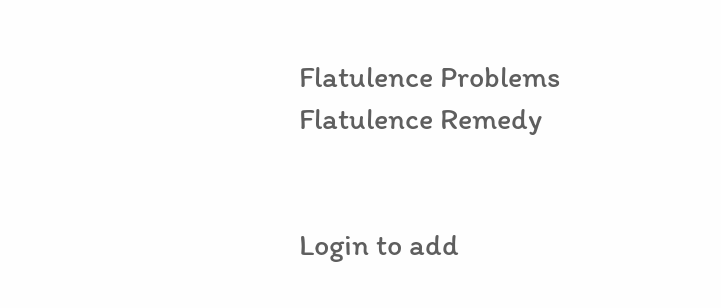Flatulence Problems
Flatulence Remedy


Login to add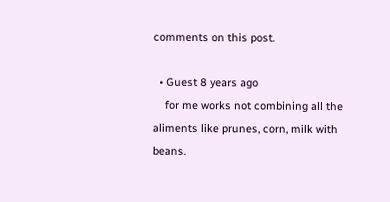comments on this post.

  • Guest 8 years ago
    for me works not combining all the aliments like prunes, corn, milk with beans.